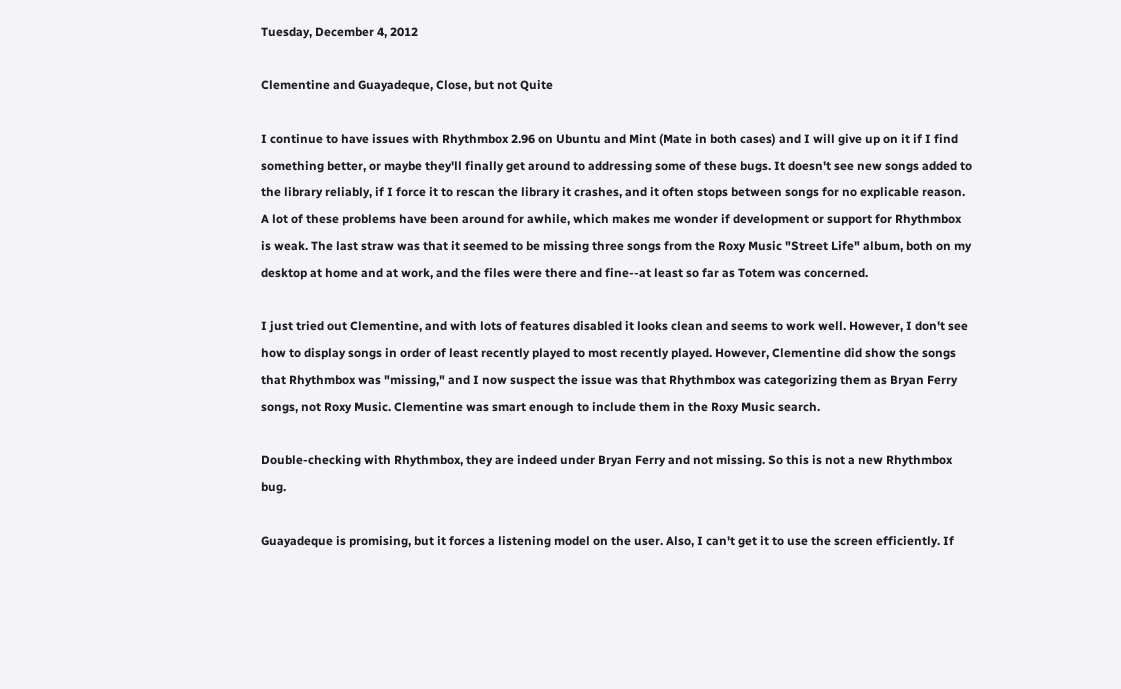Tuesday, December 4, 2012

Clementine and Guayadeque, Close, but not Quite

I continue to have issues with Rhythmbox 2.96 on Ubuntu and Mint (Mate in both cases) and I will give up on it if I find something better, or maybe they'll finally get around to addressing some of these bugs. It doesn't see new songs added to the library reliably, if I force it to rescan the library it crashes, and it often stops between songs for no explicable reason. A lot of these problems have been around for awhile, which makes me wonder if development or support for Rhythmbox is weak. The last straw was that it seemed to be missing three songs from the Roxy Music "Street Life" album, both on my desktop at home and at work, and the files were there and fine--at least so far as Totem was concerned.

I just tried out Clementine, and with lots of features disabled it looks clean and seems to work well. However, I don't see how to display songs in order of least recently played to most recently played. However, Clementine did show the songs that Rhythmbox was "missing," and I now suspect the issue was that Rhythmbox was categorizing them as Bryan Ferry songs, not Roxy Music. Clementine was smart enough to include them in the Roxy Music search.

Double-checking with Rhythmbox, they are indeed under Bryan Ferry and not missing. So this is not a new Rhythmbox bug.

Guayadeque is promising, but it forces a listening model on the user. Also, I can't get it to use the screen efficiently. If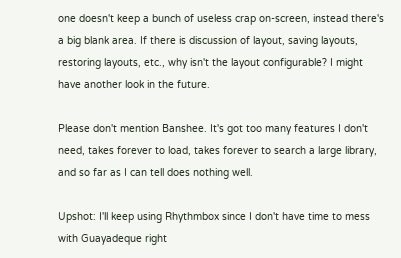one doesn't keep a bunch of useless crap on-screen, instead there's a big blank area. If there is discussion of layout, saving layouts, restoring layouts, etc., why isn't the layout configurable? I might have another look in the future.

Please don't mention Banshee. It's got too many features I don't need, takes forever to load, takes forever to search a large library, and so far as I can tell does nothing well.

Upshot: I'll keep using Rhythmbox since I don't have time to mess with Guayadeque right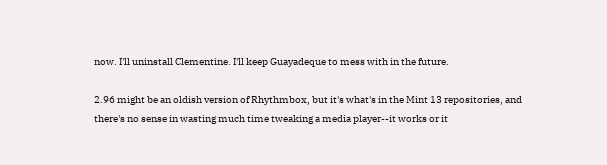now. I'll uninstall Clementine. I'll keep Guayadeque to mess with in the future.

2.96 might be an oldish version of Rhythmbox, but it's what's in the Mint 13 repositories, and there's no sense in wasting much time tweaking a media player--it works or it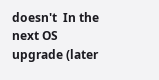doesn't  In the next OS upgrade (later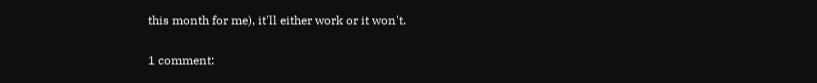this month for me), it'll either work or it won't.

1 comment: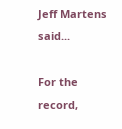Jeff Martens said...

For the record,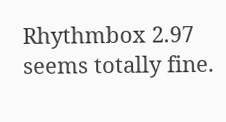Rhythmbox 2.97 seems totally fine.